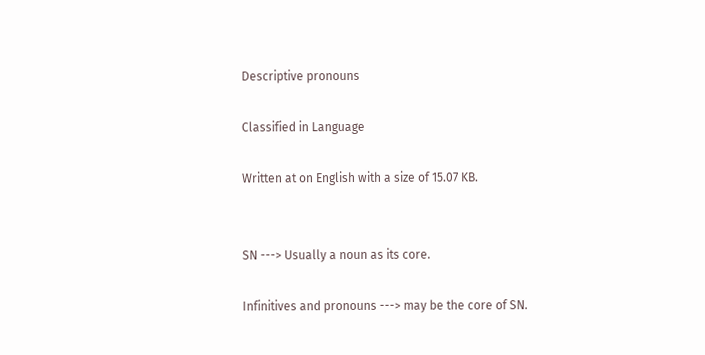Descriptive pronouns

Classified in Language

Written at on English with a size of 15.07 KB.


SN ---> Usually a noun as its core.

Infinitives and pronouns ---> may be the core of SN.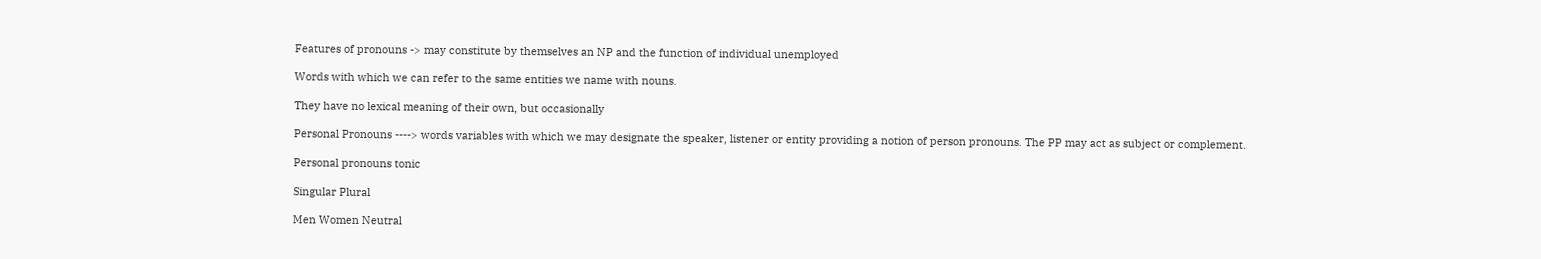Features of pronouns -> may constitute by themselves an NP and the function of individual unemployed

Words with which we can refer to the same entities we name with nouns.

They have no lexical meaning of their own, but occasionally

Personal Pronouns ----> words variables with which we may designate the speaker, listener or entity providing a notion of person pronouns. The PP may act as subject or complement.

Personal pronouns tonic

Singular Plural

Men Women Neutral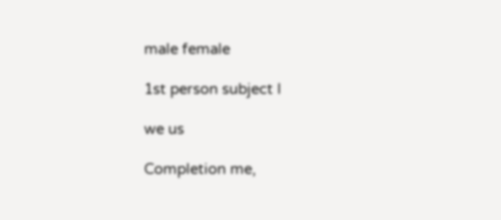male female

1st person subject I

we us

Completion me,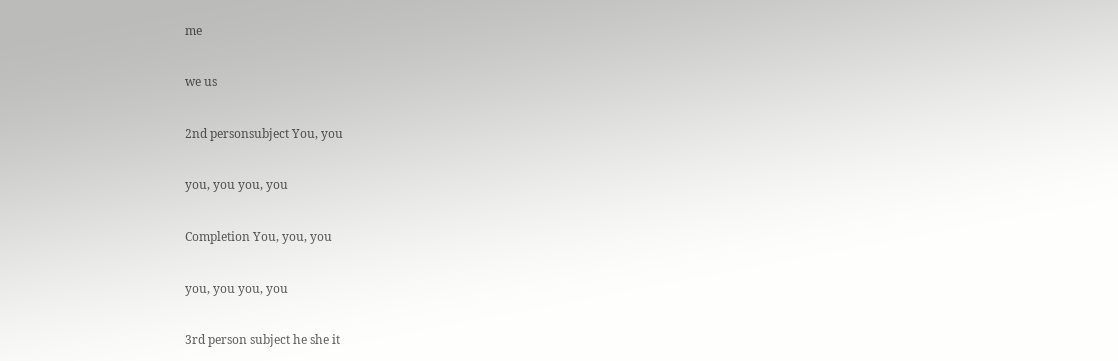me

we us

2nd personsubject You, you

you, you you, you

Completion You, you, you

you, you you, you

3rd person subject he she it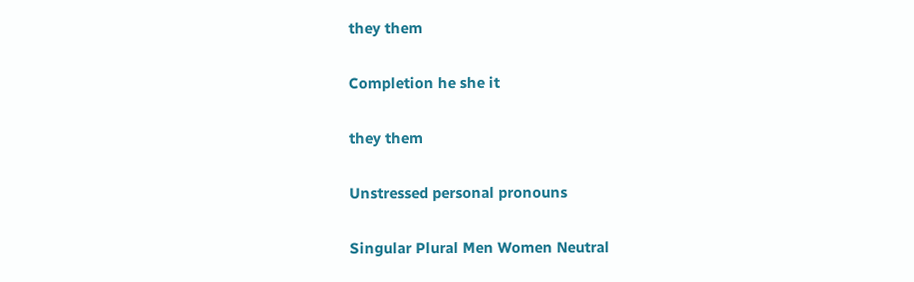they them

Completion he she it

they them

Unstressed personal pronouns

Singular Plural Men Women Neutral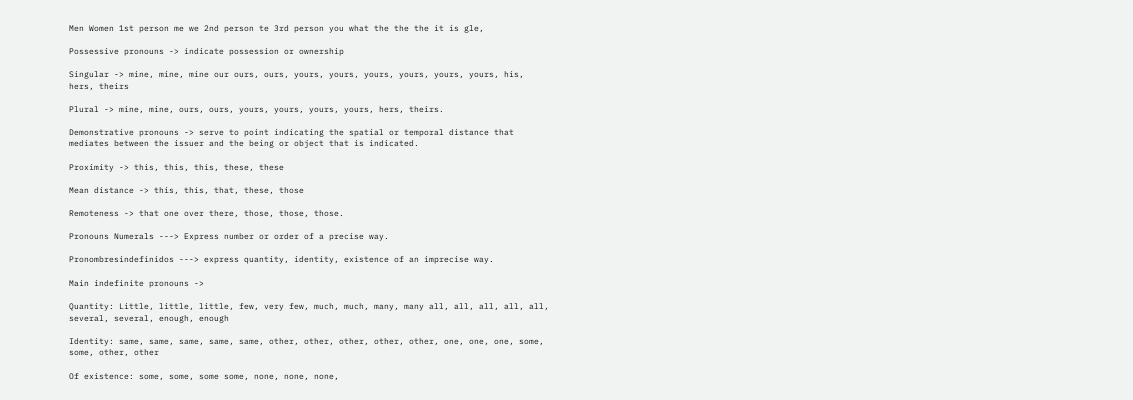Men Women 1st person me we 2nd person te 3rd person you what the the the it is gle,

Possessive pronouns -> indicate possession or ownership

Singular -> mine, mine, mine our ours, ours, yours, yours, yours, yours, yours, yours, his, hers, theirs

Plural -> mine, mine, ours, ours, yours, yours, yours, yours, hers, theirs.

Demonstrative pronouns -> serve to point indicating the spatial or temporal distance that mediates between the issuer and the being or object that is indicated.

Proximity -> this, this, this, these, these

Mean distance -> this, this, that, these, those

Remoteness -> that one over there, those, those, those.

Pronouns Numerals ---> Express number or order of a precise way.

Pronombresindefinidos ---> express quantity, identity, existence of an imprecise way.

Main indefinite pronouns ->

Quantity: Little, little, little, few, very few, much, much, many, many all, all, all, all, all, several, several, enough, enough

Identity: same, same, same, same, same, other, other, other, other, other, one, one, one, some, some, other, other

Of existence: some, some, some some, none, none, none,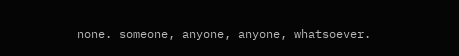none. someone, anyone, anyone, whatsoever.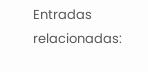Entradas relacionadas: